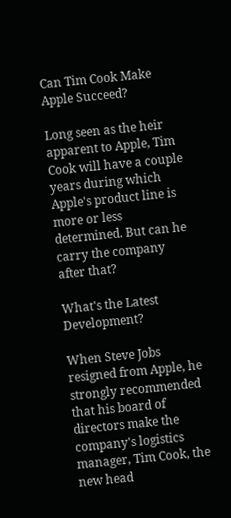Can Tim Cook Make Apple Succeed?

Long seen as the heir apparent to Apple, Tim Cook will have a couple years during which Apple's product line is more or less determined. But can he carry the company after that?

What's the Latest Development?

When Steve Jobs resigned from Apple, he strongly recommended that his board of directors make the company's logistics manager, Tim Cook, the new head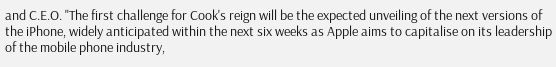and C.E.O. "The first challenge for Cook's reign will be the expected unveiling of the next versions of the iPhone, widely anticipated within the next six weeks as Apple aims to capitalise on its leadership of the mobile phone industry,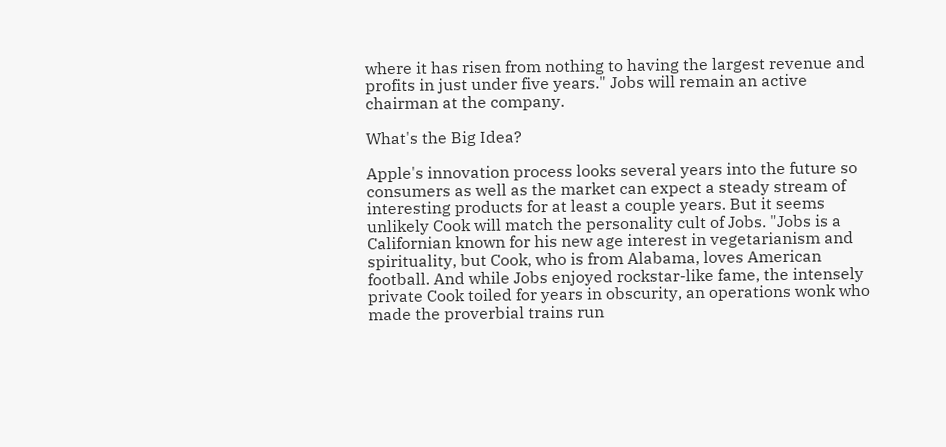where it has risen from nothing to having the largest revenue and profits in just under five years." Jobs will remain an active chairman at the company.

What's the Big Idea?

Apple's innovation process looks several years into the future so consumers as well as the market can expect a steady stream of interesting products for at least a couple years. But it seems unlikely Cook will match the personality cult of Jobs. "Jobs is a Californian known for his new age interest in vegetarianism and spirituality, but Cook, who is from Alabama, loves American football. And while Jobs enjoyed rockstar-like fame, the intensely private Cook toiled for years in obscurity, an operations wonk who made the proverbial trains run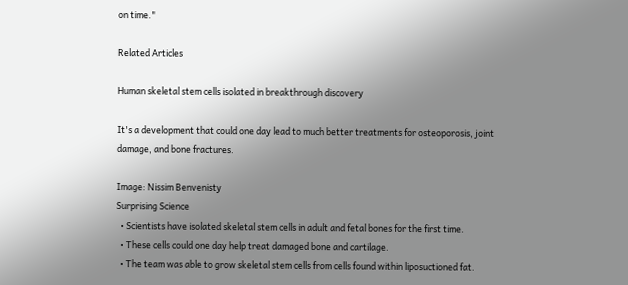on time."

Related Articles

Human skeletal stem cells isolated in breakthrough discovery

It's a development that could one day lead to much better treatments for osteoporosis, joint damage, and bone fractures.

Image: Nissim Benvenisty
Surprising Science
  • Scientists have isolated skeletal stem cells in adult and fetal bones for the first time.
  • These cells could one day help treat damaged bone and cartilage.
  • The team was able to grow skeletal stem cells from cells found within liposuctioned fat.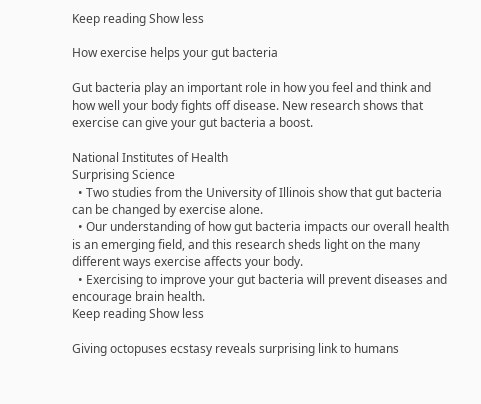Keep reading Show less

How exercise helps your gut bacteria

Gut bacteria play an important role in how you feel and think and how well your body fights off disease. New research shows that exercise can give your gut bacteria a boost.

National Institutes of Health
Surprising Science
  • Two studies from the University of Illinois show that gut bacteria can be changed by exercise alone.
  • Our understanding of how gut bacteria impacts our overall health is an emerging field, and this research sheds light on the many different ways exercise affects your body.
  • Exercising to improve your gut bacteria will prevent diseases and encourage brain health.
Keep reading Show less

Giving octopuses ecstasy reveals surprising link to humans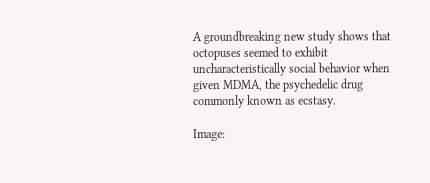A groundbreaking new study shows that octopuses seemed to exhibit uncharacteristically social behavior when given MDMA, the psychedelic drug commonly known as ecstasy.

Image: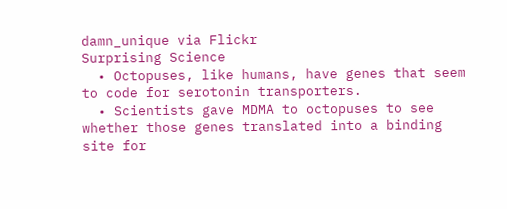damn_unique via Flickr
Surprising Science
  • Octopuses, like humans, have genes that seem to code for serotonin transporters.
  • Scientists gave MDMA to octopuses to see whether those genes translated into a binding site for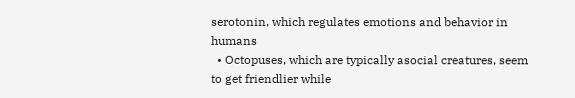serotonin, which regulates emotions and behavior in humans
  • Octopuses, which are typically asocial creatures, seem to get friendlier while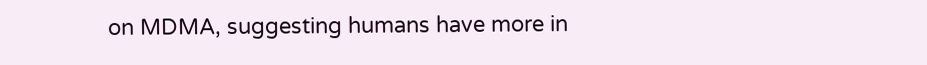on MDMA, suggesting humans have more in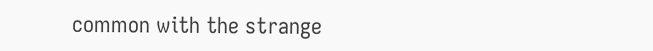common with the strange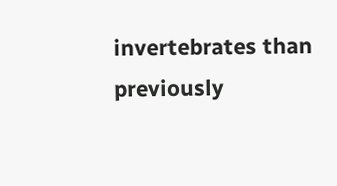invertebrates than previously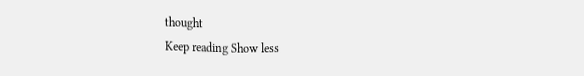thought
Keep reading Show less